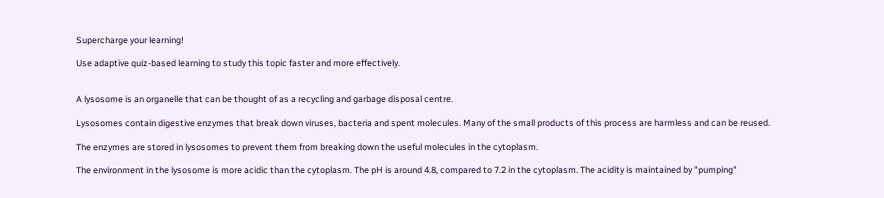Supercharge your learning!

Use adaptive quiz-based learning to study this topic faster and more effectively.


A lysosome is an organelle that can be thought of as a recycling and garbage disposal centre.

Lysosomes contain digestive enzymes that break down viruses, bacteria and spent molecules. Many of the small products of this process are harmless and can be reused.

The enzymes are stored in lysosomes to prevent them from breaking down the useful molecules in the cytoplasm.

The environment in the lysosome is more acidic than the cytoplasm. The pH is around 4.8, compared to 7.2 in the cytoplasm. The acidity is maintained by "pumping"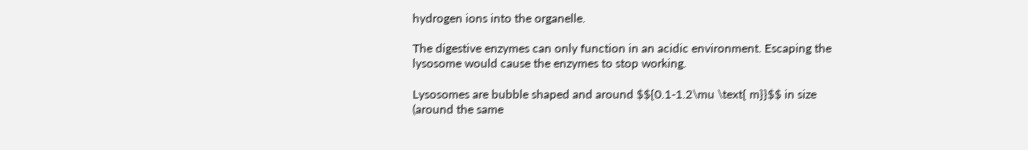hydrogen ions into the organelle.

The digestive enzymes can only function in an acidic environment. Escaping the lysosome would cause the enzymes to stop working.

Lysosomes are bubble shaped and around $${0.1-1.2\mu \text{ m}}$$ in size (around the same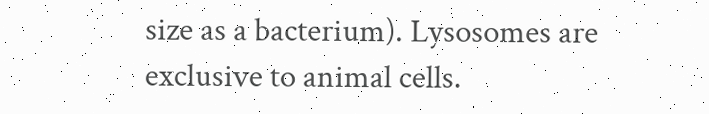size as a bacterium). Lysosomes are exclusive to animal cells.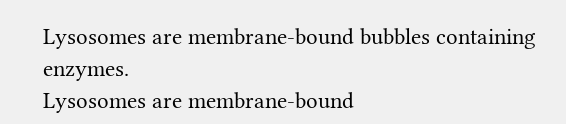Lysosomes are membrane-bound bubbles containing enzymes.
Lysosomes are membrane-bound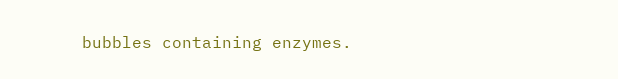bubbles containing enzymes.